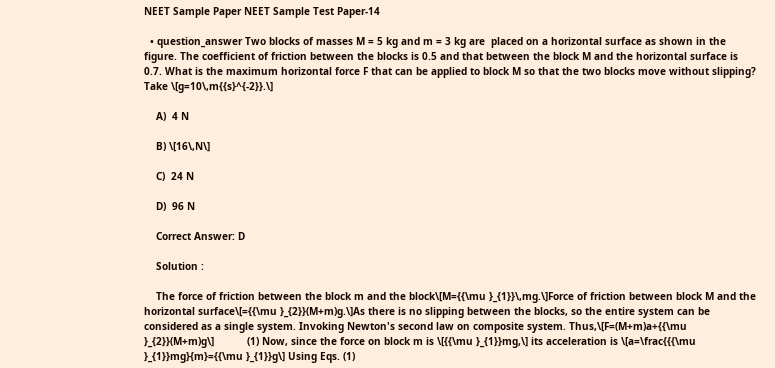NEET Sample Paper NEET Sample Test Paper-14

  • question_answer Two blocks of masses M = 5 kg and m = 3 kg are  placed on a horizontal surface as shown in the figure. The coefficient of friction between the blocks is 0.5 and that between the block M and the horizontal surface is 0.7. What is the maximum horizontal force F that can be applied to block M so that the two blocks move without slipping? Take \[g=10\,m{{s}^{-2}}.\]

    A)  4 N

    B) \[16\,N\]

    C)  24 N

    D)  96 N

    Correct Answer: D

    Solution :

    The force of friction between the block m and the block\[M={{\mu }_{1}}\,mg.\]Force of friction between block M and the horizontal surface\[={{\mu }_{2}}(M+m)g.\]As there is no slipping between the blocks, so the entire system can be considered as a single system. Invoking Newton's second law on composite system. Thus,\[F=(M+m)a+{{\mu }_{2}}(M+m)g\]           (1) Now, since the force on block m is \[{{\mu }_{1}}mg,\] its acceleration is \[a=\frac{{{\mu }_{1}}mg}{m}={{\mu }_{1}}g\] Using Eqs. (1)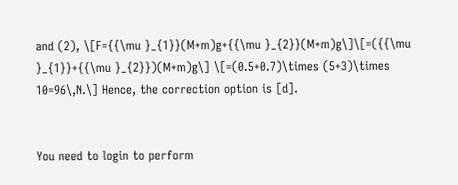and (2), \[F={{\mu }_{1}}(M+m)g+{{\mu }_{2}}(M+m)g\]\[=({{\mu }_{1}}+{{\mu }_{2}})(M+m)g\] \[=(0.5+0.7)\times (5+3)\times 10=96\,N.\] Hence, the correction option is [d].


You need to login to perform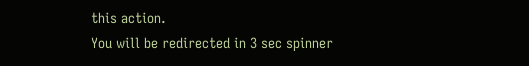this action.
You will be redirected in 3 sec spinner